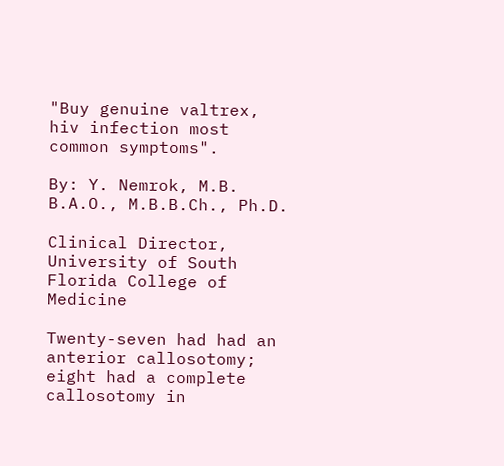"Buy genuine valtrex, hiv infection most common symptoms".

By: Y. Nemrok, M.B. B.A.O., M.B.B.Ch., Ph.D.

Clinical Director, University of South Florida College of Medicine

Twenty-seven had had an anterior callosotomy; eight had a complete callosotomy in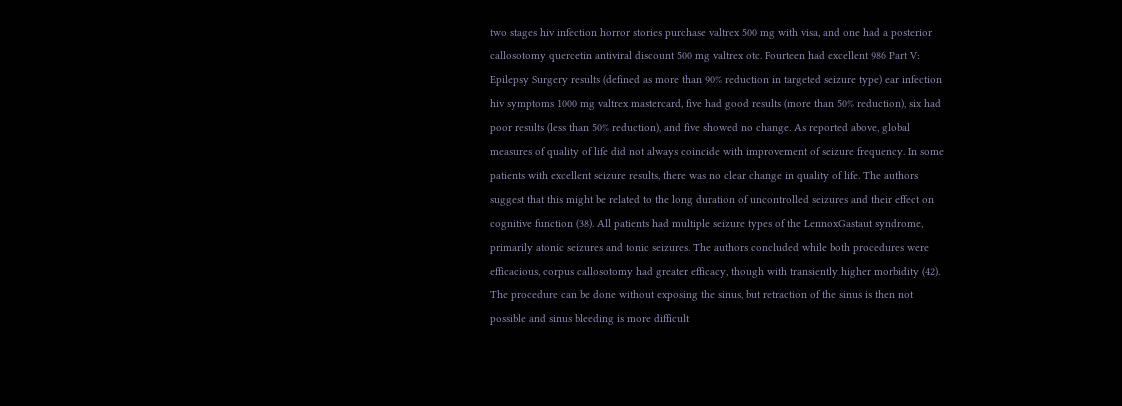two stages hiv infection horror stories purchase valtrex 500 mg with visa, and one had a posterior callosotomy quercetin antiviral discount 500 mg valtrex otc. Fourteen had excellent 986 Part V: Epilepsy Surgery results (defined as more than 90% reduction in targeted seizure type) ear infection hiv symptoms 1000 mg valtrex mastercard, five had good results (more than 50% reduction), six had poor results (less than 50% reduction), and five showed no change. As reported above, global measures of quality of life did not always coincide with improvement of seizure frequency. In some patients with excellent seizure results, there was no clear change in quality of life. The authors suggest that this might be related to the long duration of uncontrolled seizures and their effect on cognitive function (38). All patients had multiple seizure types of the LennoxGastaut syndrome, primarily atonic seizures and tonic seizures. The authors concluded while both procedures were efficacious, corpus callosotomy had greater efficacy, though with transiently higher morbidity (42). The procedure can be done without exposing the sinus, but retraction of the sinus is then not possible and sinus bleeding is more difficult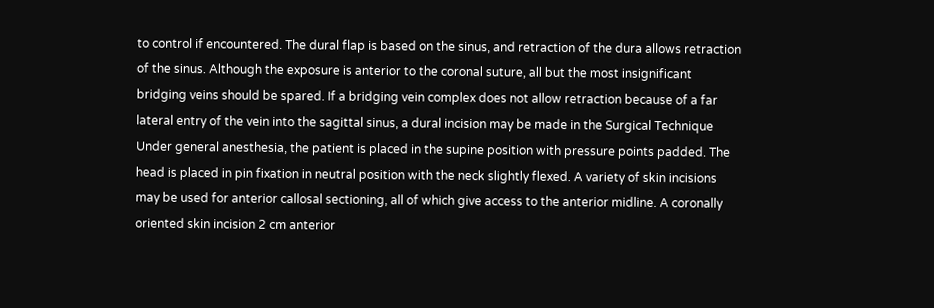to control if encountered. The dural flap is based on the sinus, and retraction of the dura allows retraction of the sinus. Although the exposure is anterior to the coronal suture, all but the most insignificant bridging veins should be spared. If a bridging vein complex does not allow retraction because of a far lateral entry of the vein into the sagittal sinus, a dural incision may be made in the Surgical Technique Under general anesthesia, the patient is placed in the supine position with pressure points padded. The head is placed in pin fixation in neutral position with the neck slightly flexed. A variety of skin incisions may be used for anterior callosal sectioning, all of which give access to the anterior midline. A coronally oriented skin incision 2 cm anterior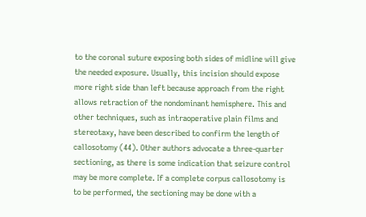to the coronal suture exposing both sides of midline will give the needed exposure. Usually, this incision should expose more right side than left because approach from the right allows retraction of the nondominant hemisphere. This and other techniques, such as intraoperative plain films and stereotaxy, have been described to confirm the length of callosotomy (44). Other authors advocate a three-quarter sectioning, as there is some indication that seizure control may be more complete. If a complete corpus callosotomy is to be performed, the sectioning may be done with a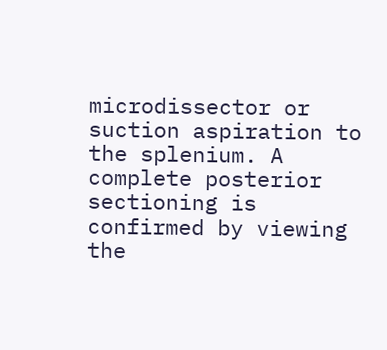microdissector or suction aspiration to the splenium. A complete posterior sectioning is confirmed by viewing the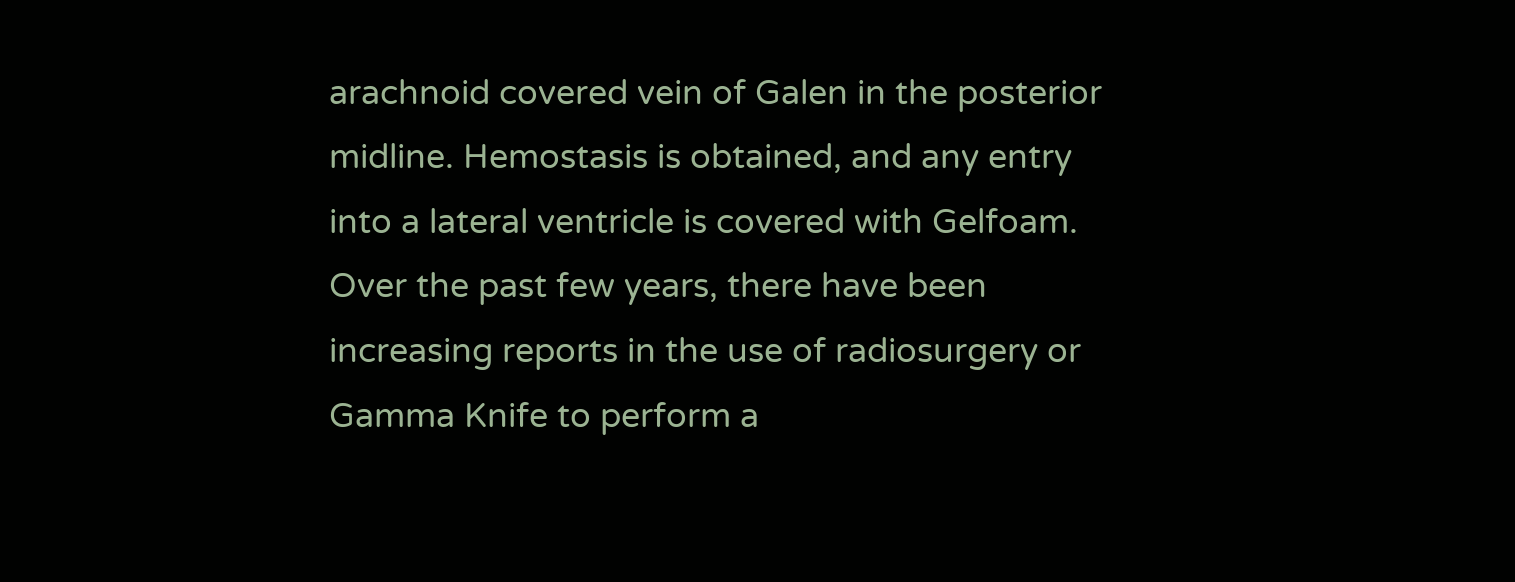arachnoid covered vein of Galen in the posterior midline. Hemostasis is obtained, and any entry into a lateral ventricle is covered with Gelfoam. Over the past few years, there have been increasing reports in the use of radiosurgery or Gamma Knife to perform a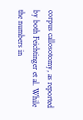corpus callosotomy, as reported by both Feichtinger et al. While the numbers in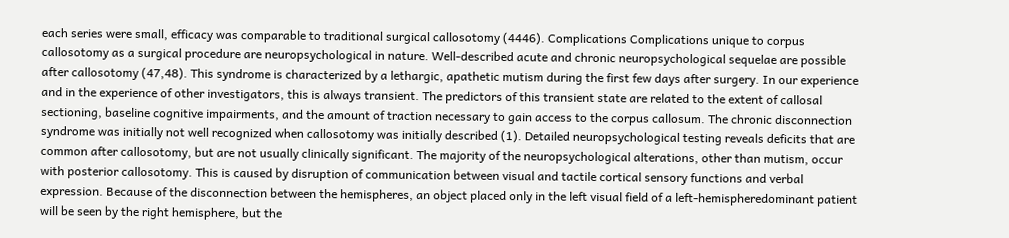each series were small, efficacy was comparable to traditional surgical callosotomy (4446). Complications Complications unique to corpus callosotomy as a surgical procedure are neuropsychological in nature. Well-described acute and chronic neuropsychological sequelae are possible after callosotomy (47,48). This syndrome is characterized by a lethargic, apathetic mutism during the first few days after surgery. In our experience and in the experience of other investigators, this is always transient. The predictors of this transient state are related to the extent of callosal sectioning, baseline cognitive impairments, and the amount of traction necessary to gain access to the corpus callosum. The chronic disconnection syndrome was initially not well recognized when callosotomy was initially described (1). Detailed neuropsychological testing reveals deficits that are common after callosotomy, but are not usually clinically significant. The majority of the neuropsychological alterations, other than mutism, occur with posterior callosotomy. This is caused by disruption of communication between visual and tactile cortical sensory functions and verbal expression. Because of the disconnection between the hemispheres, an object placed only in the left visual field of a left-hemispheredominant patient will be seen by the right hemisphere, but the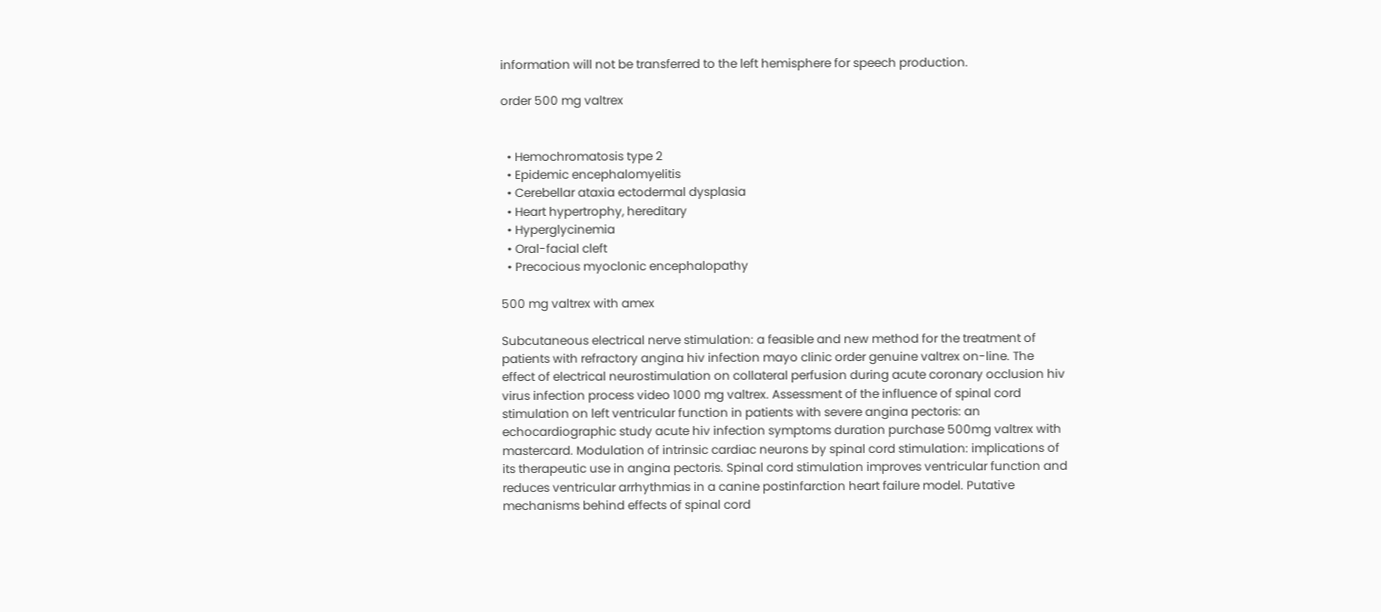information will not be transferred to the left hemisphere for speech production.

order 500 mg valtrex


  • Hemochromatosis type 2
  • Epidemic encephalomyelitis
  • Cerebellar ataxia ectodermal dysplasia
  • Heart hypertrophy, hereditary
  • Hyperglycinemia
  • Oral-facial cleft
  • Precocious myoclonic encephalopathy

500 mg valtrex with amex

Subcutaneous electrical nerve stimulation: a feasible and new method for the treatment of patients with refractory angina hiv infection mayo clinic order genuine valtrex on-line. The effect of electrical neurostimulation on collateral perfusion during acute coronary occlusion hiv virus infection process video 1000 mg valtrex. Assessment of the influence of spinal cord stimulation on left ventricular function in patients with severe angina pectoris: an echocardiographic study acute hiv infection symptoms duration purchase 500mg valtrex with mastercard. Modulation of intrinsic cardiac neurons by spinal cord stimulation: implications of its therapeutic use in angina pectoris. Spinal cord stimulation improves ventricular function and reduces ventricular arrhythmias in a canine postinfarction heart failure model. Putative mechanisms behind effects of spinal cord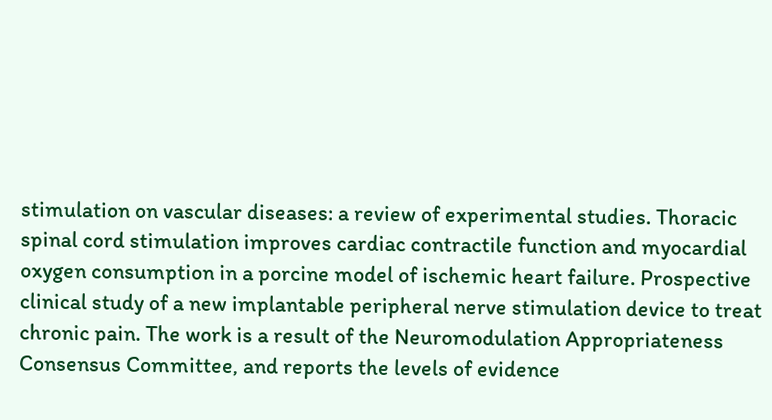stimulation on vascular diseases: a review of experimental studies. Thoracic spinal cord stimulation improves cardiac contractile function and myocardial oxygen consumption in a porcine model of ischemic heart failure. Prospective clinical study of a new implantable peripheral nerve stimulation device to treat chronic pain. The work is a result of the Neuromodulation Appropriateness Consensus Committee, and reports the levels of evidence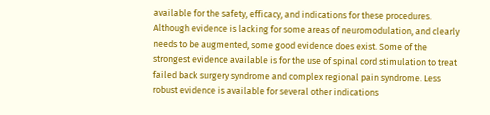available for the safety, efficacy, and indications for these procedures. Although evidence is lacking for some areas of neuromodulation, and clearly needs to be augmented, some good evidence does exist. Some of the strongest evidence available is for the use of spinal cord stimulation to treat failed back surgery syndrome and complex regional pain syndrome. Less robust evidence is available for several other indications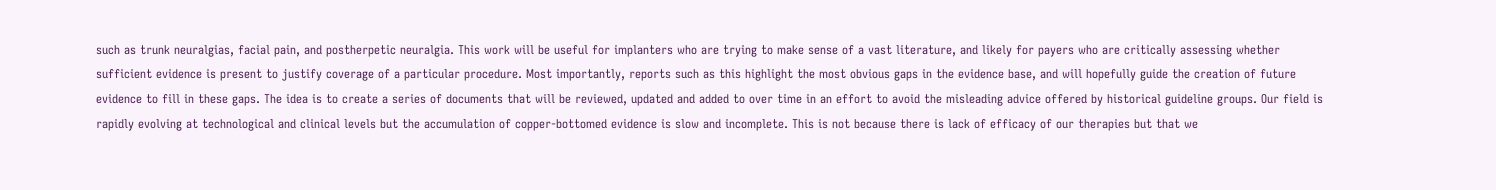such as trunk neuralgias, facial pain, and postherpetic neuralgia. This work will be useful for implanters who are trying to make sense of a vast literature, and likely for payers who are critically assessing whether sufficient evidence is present to justify coverage of a particular procedure. Most importantly, reports such as this highlight the most obvious gaps in the evidence base, and will hopefully guide the creation of future evidence to fill in these gaps. The idea is to create a series of documents that will be reviewed, updated and added to over time in an effort to avoid the misleading advice offered by historical guideline groups. Our field is rapidly evolving at technological and clinical levels but the accumulation of copper-bottomed evidence is slow and incomplete. This is not because there is lack of efficacy of our therapies but that we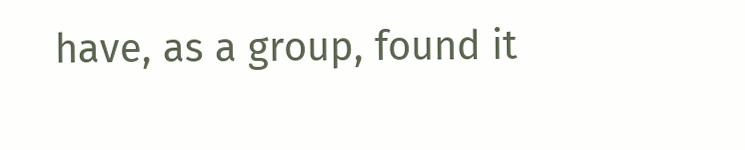have, as a group, found it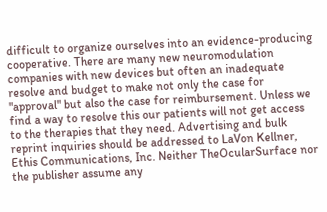difficult to organize ourselves into an evidence-producing cooperative. There are many new neuromodulation companies with new devices but often an inadequate resolve and budget to make not only the case for "approval" but also the case for reimbursement. Unless we find a way to resolve this our patients will not get access to the therapies that they need. Advertising and bulk reprint inquiries should be addressed to LaVon Kellner, Ethis Communications, Inc. Neither TheOcularSurface nor the publisher assume any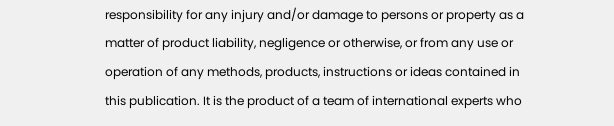responsibility for any injury and/or damage to persons or property as a matter of product liability, negligence or otherwise, or from any use or operation of any methods, products, instructions or ideas contained in this publication. It is the product of a team of international experts who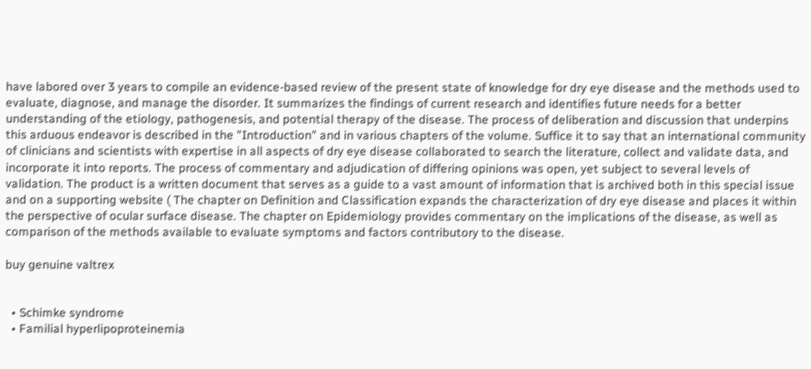have labored over 3 years to compile an evidence-based review of the present state of knowledge for dry eye disease and the methods used to evaluate, diagnose, and manage the disorder. It summarizes the findings of current research and identifies future needs for a better understanding of the etiology, pathogenesis, and potential therapy of the disease. The process of deliberation and discussion that underpins this arduous endeavor is described in the "Introduction" and in various chapters of the volume. Suffice it to say that an international community of clinicians and scientists with expertise in all aspects of dry eye disease collaborated to search the literature, collect and validate data, and incorporate it into reports. The process of commentary and adjudication of differing opinions was open, yet subject to several levels of validation. The product is a written document that serves as a guide to a vast amount of information that is archived both in this special issue and on a supporting website ( The chapter on Definition and Classification expands the characterization of dry eye disease and places it within the perspective of ocular surface disease. The chapter on Epidemiology provides commentary on the implications of the disease, as well as comparison of the methods available to evaluate symptoms and factors contributory to the disease.

buy genuine valtrex


  • Schimke syndrome
  • Familial hyperlipoproteinemia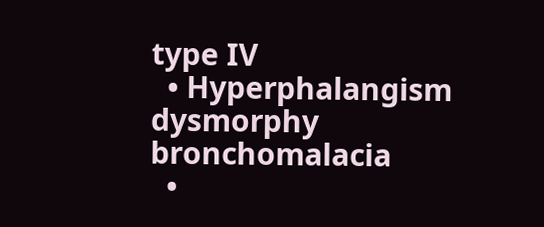type IV
  • Hyperphalangism dysmorphy bronchomalacia
  •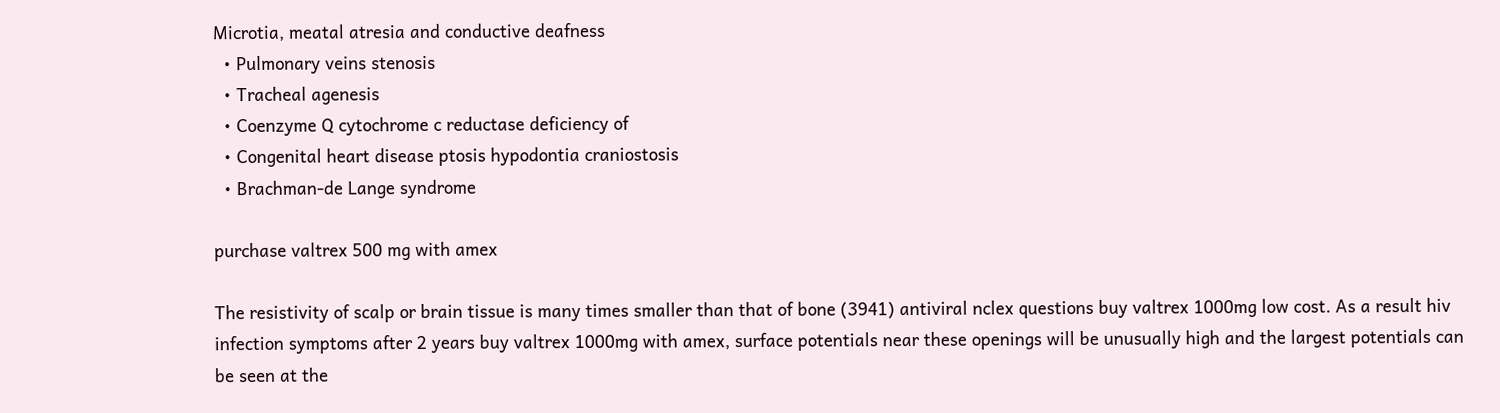Microtia, meatal atresia and conductive deafness
  • Pulmonary veins stenosis
  • Tracheal agenesis
  • Coenzyme Q cytochrome c reductase deficiency of
  • Congenital heart disease ptosis hypodontia craniostosis
  • Brachman-de Lange syndrome

purchase valtrex 500 mg with amex

The resistivity of scalp or brain tissue is many times smaller than that of bone (3941) antiviral nclex questions buy valtrex 1000mg low cost. As a result hiv infection symptoms after 2 years buy valtrex 1000mg with amex, surface potentials near these openings will be unusually high and the largest potentials can be seen at the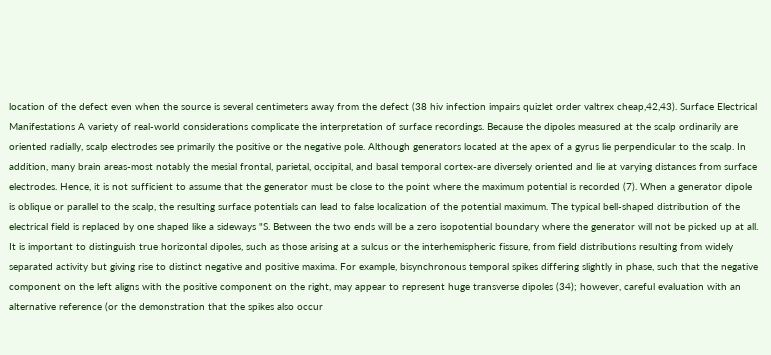location of the defect even when the source is several centimeters away from the defect (38 hiv infection impairs quizlet order valtrex cheap,42,43). Surface Electrical Manifestations A variety of real-world considerations complicate the interpretation of surface recordings. Because the dipoles measured at the scalp ordinarily are oriented radially, scalp electrodes see primarily the positive or the negative pole. Although generators located at the apex of a gyrus lie perpendicular to the scalp. In addition, many brain areas-most notably the mesial frontal, parietal, occipital, and basal temporal cortex-are diversely oriented and lie at varying distances from surface electrodes. Hence, it is not sufficient to assume that the generator must be close to the point where the maximum potential is recorded (7). When a generator dipole is oblique or parallel to the scalp, the resulting surface potentials can lead to false localization of the potential maximum. The typical bell-shaped distribution of the electrical field is replaced by one shaped like a sideways "S. Between the two ends will be a zero isopotential boundary where the generator will not be picked up at all. It is important to distinguish true horizontal dipoles, such as those arising at a sulcus or the interhemispheric fissure, from field distributions resulting from widely separated activity but giving rise to distinct negative and positive maxima. For example, bisynchronous temporal spikes differing slightly in phase, such that the negative component on the left aligns with the positive component on the right, may appear to represent huge transverse dipoles (34); however, careful evaluation with an alternative reference (or the demonstration that the spikes also occur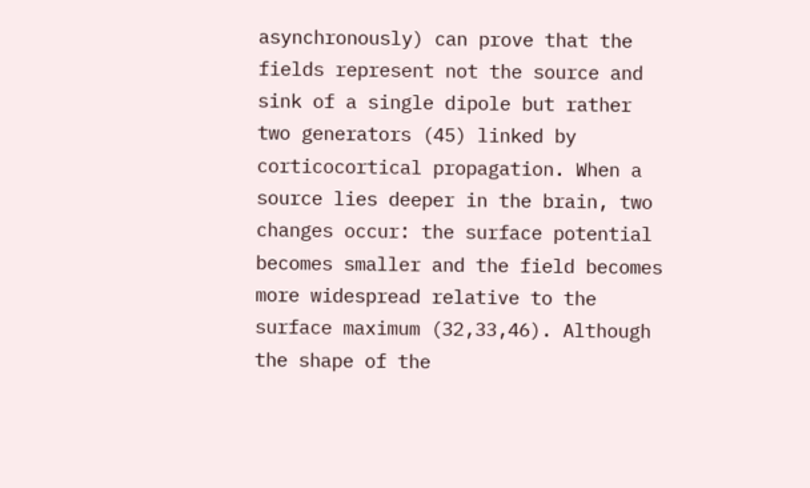asynchronously) can prove that the fields represent not the source and sink of a single dipole but rather two generators (45) linked by corticocortical propagation. When a source lies deeper in the brain, two changes occur: the surface potential becomes smaller and the field becomes more widespread relative to the surface maximum (32,33,46). Although the shape of the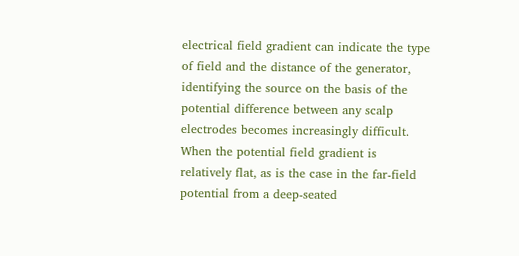electrical field gradient can indicate the type of field and the distance of the generator, identifying the source on the basis of the potential difference between any scalp electrodes becomes increasingly difficult. When the potential field gradient is relatively flat, as is the case in the far-field potential from a deep-seated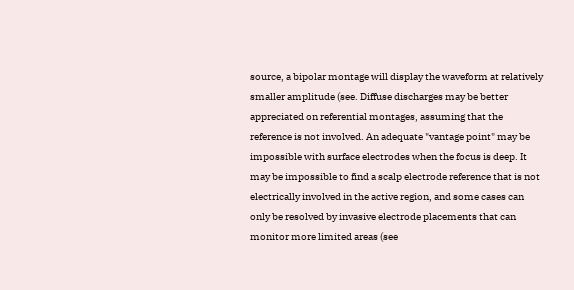source, a bipolar montage will display the waveform at relatively smaller amplitude (see. Diffuse discharges may be better appreciated on referential montages, assuming that the reference is not involved. An adequate "vantage point" may be impossible with surface electrodes when the focus is deep. It may be impossible to find a scalp electrode reference that is not electrically involved in the active region, and some cases can only be resolved by invasive electrode placements that can monitor more limited areas (see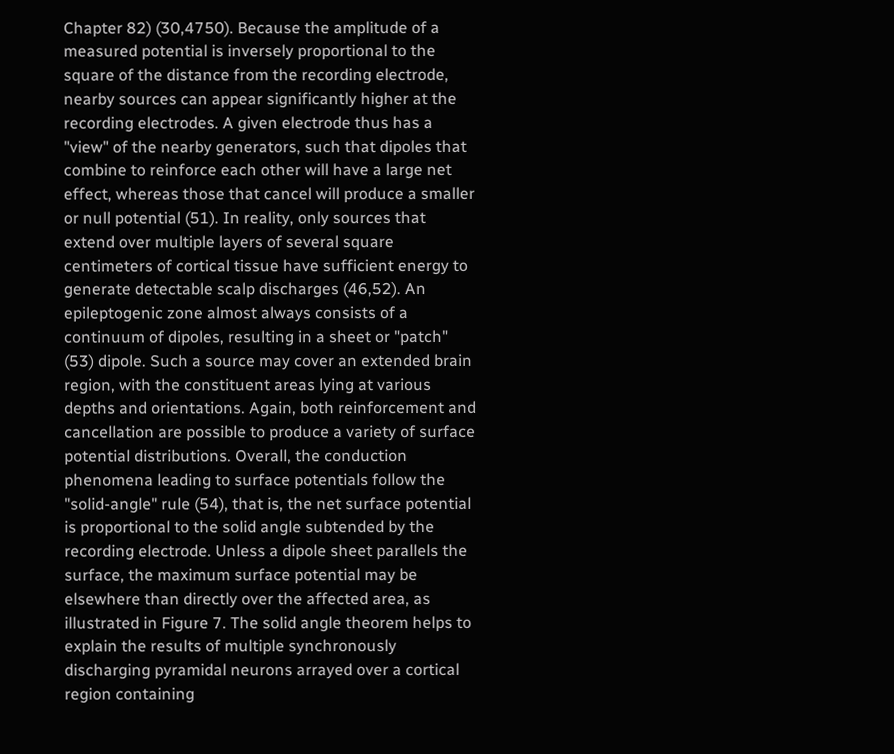Chapter 82) (30,4750). Because the amplitude of a measured potential is inversely proportional to the square of the distance from the recording electrode, nearby sources can appear significantly higher at the recording electrodes. A given electrode thus has a "view" of the nearby generators, such that dipoles that combine to reinforce each other will have a large net effect, whereas those that cancel will produce a smaller or null potential (51). In reality, only sources that extend over multiple layers of several square centimeters of cortical tissue have sufficient energy to generate detectable scalp discharges (46,52). An epileptogenic zone almost always consists of a continuum of dipoles, resulting in a sheet or "patch" (53) dipole. Such a source may cover an extended brain region, with the constituent areas lying at various depths and orientations. Again, both reinforcement and cancellation are possible to produce a variety of surface potential distributions. Overall, the conduction phenomena leading to surface potentials follow the "solid-angle" rule (54), that is, the net surface potential is proportional to the solid angle subtended by the recording electrode. Unless a dipole sheet parallels the surface, the maximum surface potential may be elsewhere than directly over the affected area, as illustrated in Figure 7. The solid angle theorem helps to explain the results of multiple synchronously discharging pyramidal neurons arrayed over a cortical region containing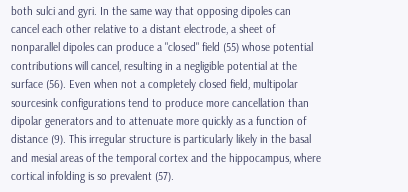both sulci and gyri. In the same way that opposing dipoles can cancel each other relative to a distant electrode, a sheet of nonparallel dipoles can produce a "closed" field (55) whose potential contributions will cancel, resulting in a negligible potential at the surface (56). Even when not a completely closed field, multipolar sourcesink configurations tend to produce more cancellation than dipolar generators and to attenuate more quickly as a function of distance (9). This irregular structure is particularly likely in the basal and mesial areas of the temporal cortex and the hippocampus, where cortical infolding is so prevalent (57).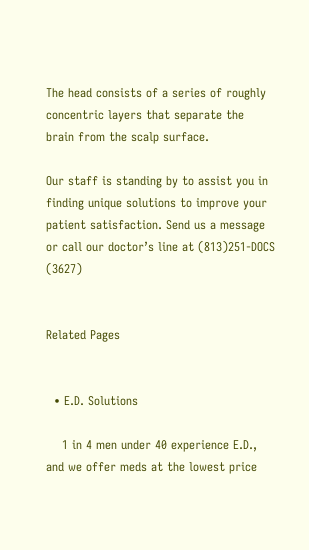The head consists of a series of roughly concentric layers that separate the brain from the scalp surface.

Our staff is standing by to assist you in finding unique solutions to improve your patient satisfaction. Send us a message or call our doctor’s line at (813)251-DOCS (3627)


Related Pages


  • E.D. Solutions

    1 in 4 men under 40 experience E.D., and we offer meds at the lowest price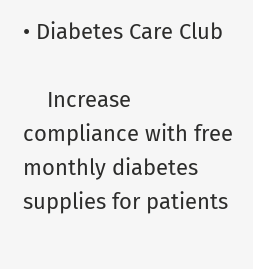• Diabetes Care Club

    Increase compliance with free monthly diabetes supplies for patients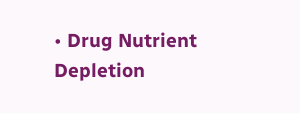• Drug Nutrient Depletion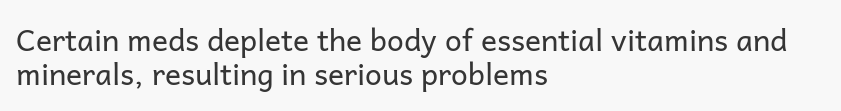Certain meds deplete the body of essential vitamins and minerals, resulting in serious problems